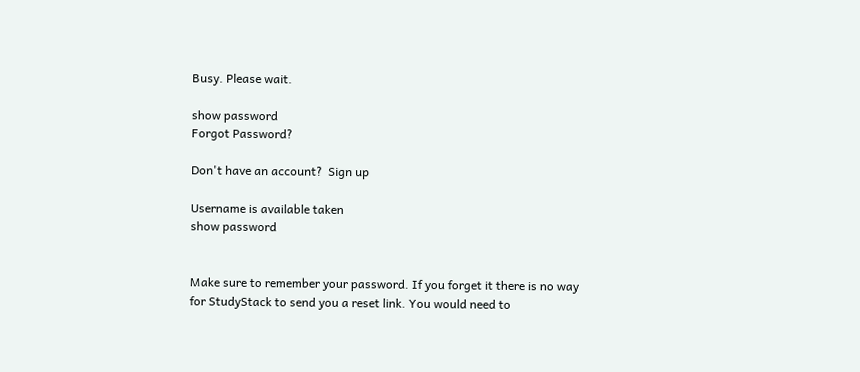Busy. Please wait.

show password
Forgot Password?

Don't have an account?  Sign up

Username is available taken
show password


Make sure to remember your password. If you forget it there is no way for StudyStack to send you a reset link. You would need to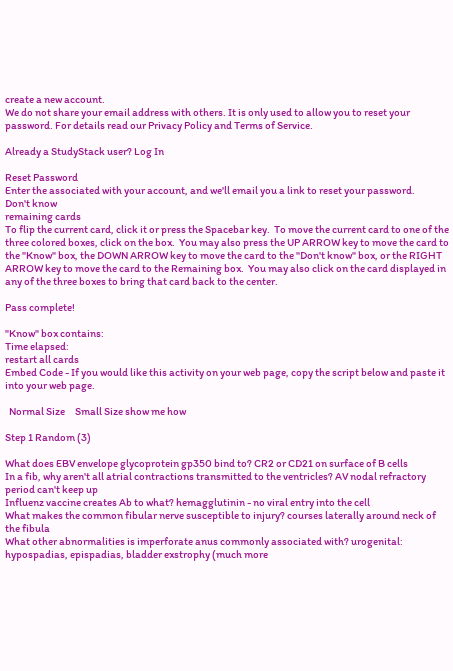create a new account.
We do not share your email address with others. It is only used to allow you to reset your password. For details read our Privacy Policy and Terms of Service.

Already a StudyStack user? Log In

Reset Password
Enter the associated with your account, and we'll email you a link to reset your password.
Don't know
remaining cards
To flip the current card, click it or press the Spacebar key.  To move the current card to one of the three colored boxes, click on the box.  You may also press the UP ARROW key to move the card to the "Know" box, the DOWN ARROW key to move the card to the "Don't know" box, or the RIGHT ARROW key to move the card to the Remaining box.  You may also click on the card displayed in any of the three boxes to bring that card back to the center.

Pass complete!

"Know" box contains:
Time elapsed:
restart all cards
Embed Code - If you would like this activity on your web page, copy the script below and paste it into your web page.

  Normal Size     Small Size show me how

Step 1 Random (3)

What does EBV envelope glycoprotein gp350 bind to? CR2 or CD21 on surface of B cells
In a fib, why aren't all atrial contractions transmitted to the ventricles? AV nodal refractory period can't keep up
Influenz vaccine creates Ab to what? hemagglutinin - no viral entry into the cell
What makes the common fibular nerve susceptible to injury? courses laterally around neck of the fibula
What other abnormalities is imperforate anus commonly associated with? urogenital: hypospadias, epispadias, bladder exstrophy (much more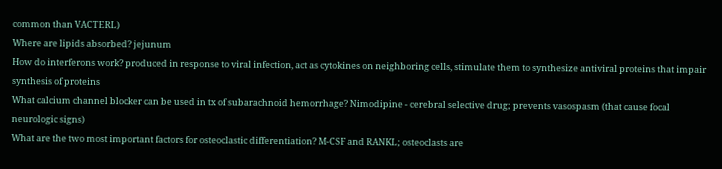common than VACTERL)
Where are lipids absorbed? jejunum
How do interferons work? produced in response to viral infection, act as cytokines on neighboring cells, stimulate them to synthesize antiviral proteins that impair synthesis of proteins
What calcium channel blocker can be used in tx of subarachnoid hemorrhage? Nimodipine - cerebral selective drug; prevents vasospasm (that cause focal neurologic signs)
What are the two most important factors for osteoclastic differentiation? M-CSF and RANKL; osteoclasts are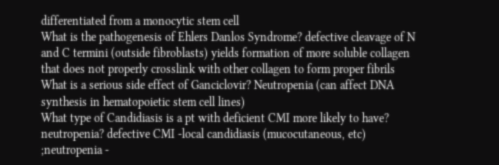differentiated from a monocytic stem cell
What is the pathogenesis of Ehlers Danlos Syndrome? defective cleavage of N and C termini (outside fibroblasts) yields formation of more soluble collagen that does not properly crosslink with other collagen to form proper fibrils
What is a serious side effect of Ganciclovir? Neutropenia (can affect DNA synthesis in hematopoietic stem cell lines)
What type of Candidiasis is a pt with deficient CMI more likely to have? neutropenia? defective CMI -local candidiasis (mucocutaneous, etc) ;neutropenia -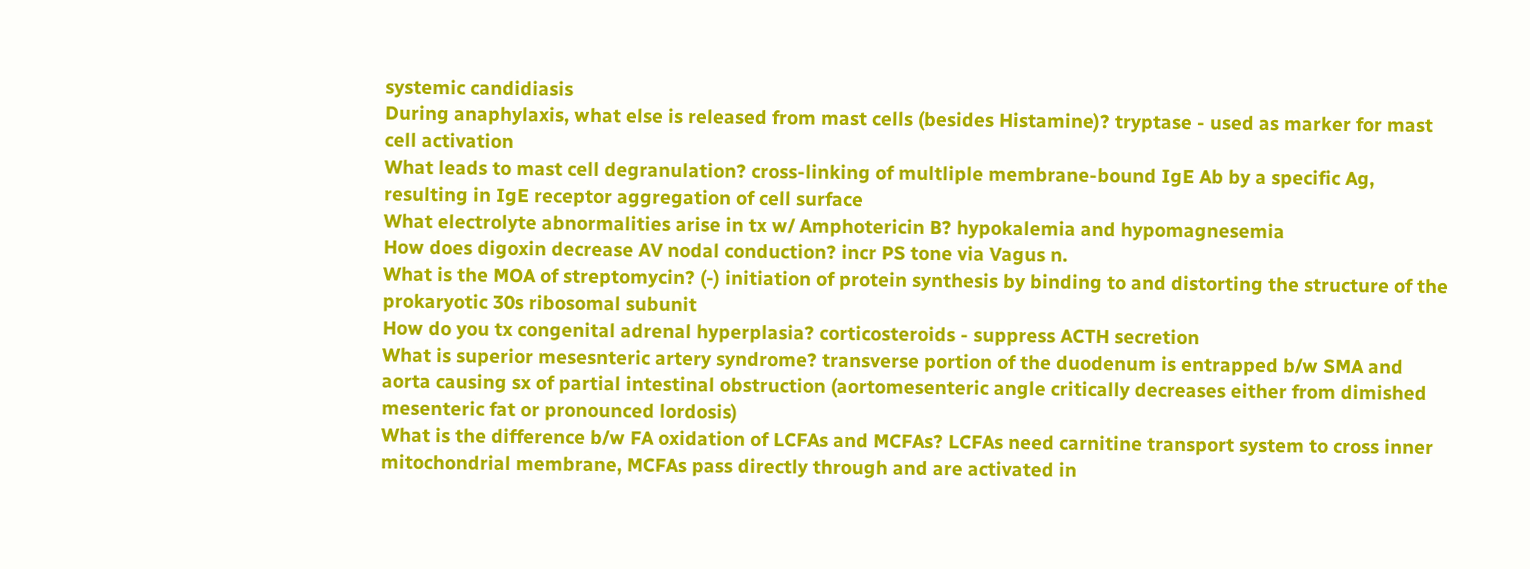systemic candidiasis
During anaphylaxis, what else is released from mast cells (besides Histamine)? tryptase - used as marker for mast cell activation
What leads to mast cell degranulation? cross-linking of multliple membrane-bound IgE Ab by a specific Ag, resulting in IgE receptor aggregation of cell surface
What electrolyte abnormalities arise in tx w/ Amphotericin B? hypokalemia and hypomagnesemia
How does digoxin decrease AV nodal conduction? incr PS tone via Vagus n.
What is the MOA of streptomycin? (-) initiation of protein synthesis by binding to and distorting the structure of the prokaryotic 30s ribosomal subunit
How do you tx congenital adrenal hyperplasia? corticosteroids - suppress ACTH secretion
What is superior mesesnteric artery syndrome? transverse portion of the duodenum is entrapped b/w SMA and aorta causing sx of partial intestinal obstruction (aortomesenteric angle critically decreases either from dimished mesenteric fat or pronounced lordosis)
What is the difference b/w FA oxidation of LCFAs and MCFAs? LCFAs need carnitine transport system to cross inner mitochondrial membrane, MCFAs pass directly through and are activated in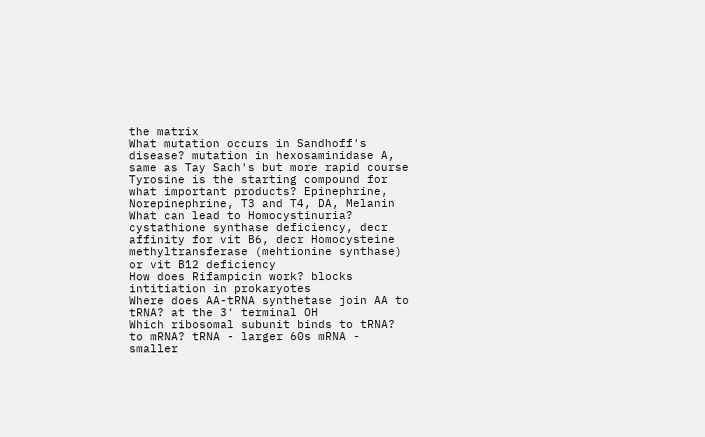the matrix
What mutation occurs in Sandhoff's disease? mutation in hexosaminidase A, same as Tay Sach's but more rapid course
Tyrosine is the starting compound for what important products? Epinephrine, Norepinephrine, T3 and T4, DA, Melanin
What can lead to Homocystinuria? cystathione synthase deficiency, decr affinity for vit B6, decr Homocysteine methyltransferase (mehtionine synthase) or vit B12 deficiency
How does Rifampicin work? blocks intitiation in prokaryotes
Where does AA-tRNA synthetase join AA to tRNA? at the 3' terminal OH
Which ribosomal subunit binds to tRNA? to mRNA? tRNA - larger 60s mRNA - smaller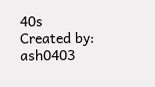40s
Created by: ash0403